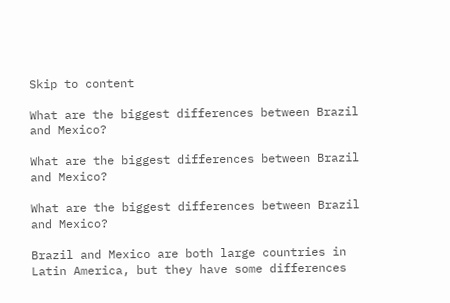Skip to content

What are the biggest differences between Brazil and Mexico?

What are the biggest differences between Brazil and Mexico?

What are the biggest differences between Brazil and Mexico?

Brazil and Mexico are both large countries in Latin America, but they have some differences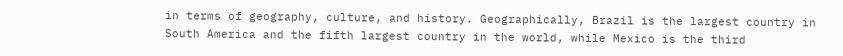in terms of geography, culture, and history. Geographically, Brazil is the largest country in South America and the fifth largest country in the world, while Mexico is the third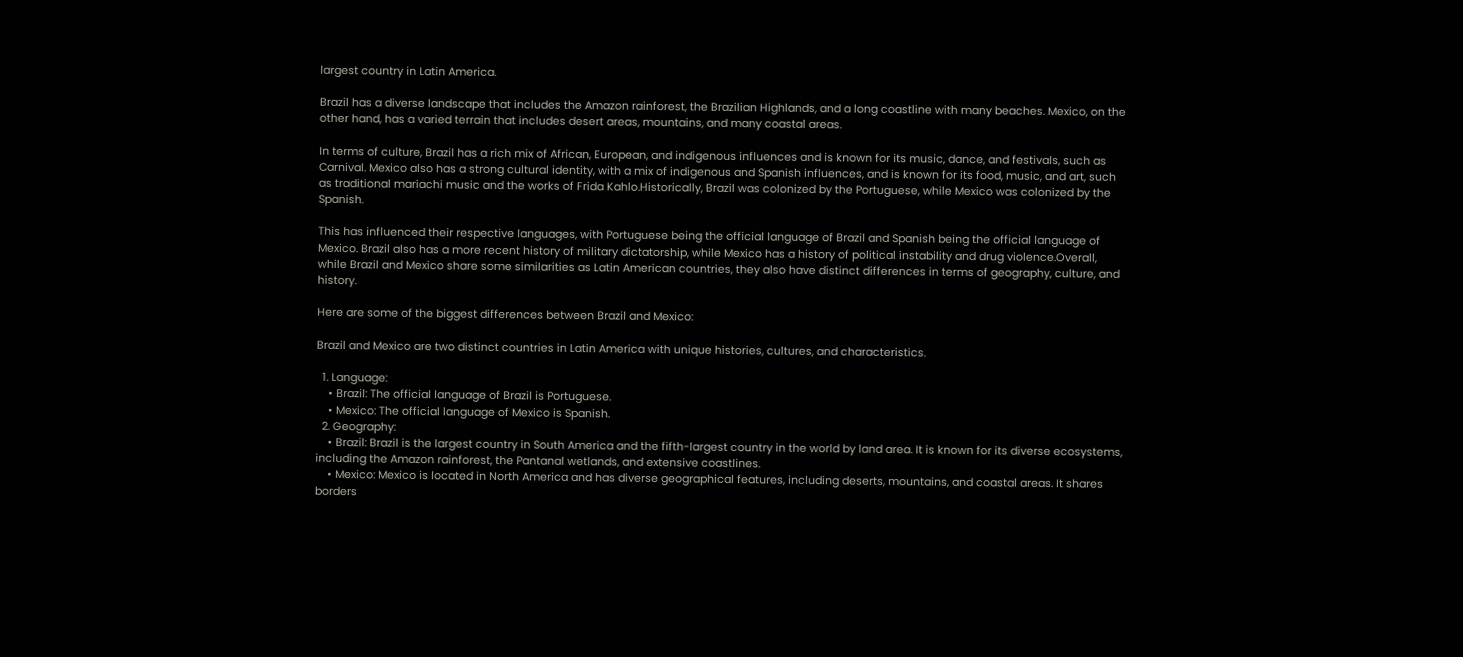largest country in Latin America.

Brazil has a diverse landscape that includes the Amazon rainforest, the Brazilian Highlands, and a long coastline with many beaches. Mexico, on the other hand, has a varied terrain that includes desert areas, mountains, and many coastal areas.

In terms of culture, Brazil has a rich mix of African, European, and indigenous influences and is known for its music, dance, and festivals, such as Carnival. Mexico also has a strong cultural identity, with a mix of indigenous and Spanish influences, and is known for its food, music, and art, such as traditional mariachi music and the works of Frida Kahlo.Historically, Brazil was colonized by the Portuguese, while Mexico was colonized by the Spanish.

This has influenced their respective languages, with Portuguese being the official language of Brazil and Spanish being the official language of Mexico. Brazil also has a more recent history of military dictatorship, while Mexico has a history of political instability and drug violence.Overall, while Brazil and Mexico share some similarities as Latin American countries, they also have distinct differences in terms of geography, culture, and history.

Here are some of the biggest differences between Brazil and Mexico:

Brazil and Mexico are two distinct countries in Latin America with unique histories, cultures, and characteristics.

  1. Language:
    • Brazil: The official language of Brazil is Portuguese.
    • Mexico: The official language of Mexico is Spanish.
  2. Geography:
    • Brazil: Brazil is the largest country in South America and the fifth-largest country in the world by land area. It is known for its diverse ecosystems, including the Amazon rainforest, the Pantanal wetlands, and extensive coastlines.
    • Mexico: Mexico is located in North America and has diverse geographical features, including deserts, mountains, and coastal areas. It shares borders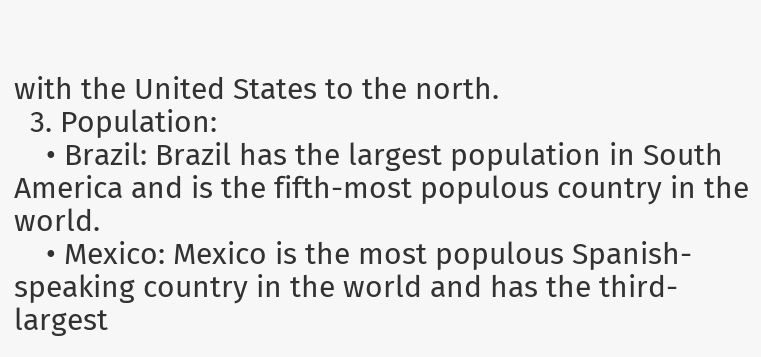with the United States to the north.
  3. Population:
    • Brazil: Brazil has the largest population in South America and is the fifth-most populous country in the world.
    • Mexico: Mexico is the most populous Spanish-speaking country in the world and has the third-largest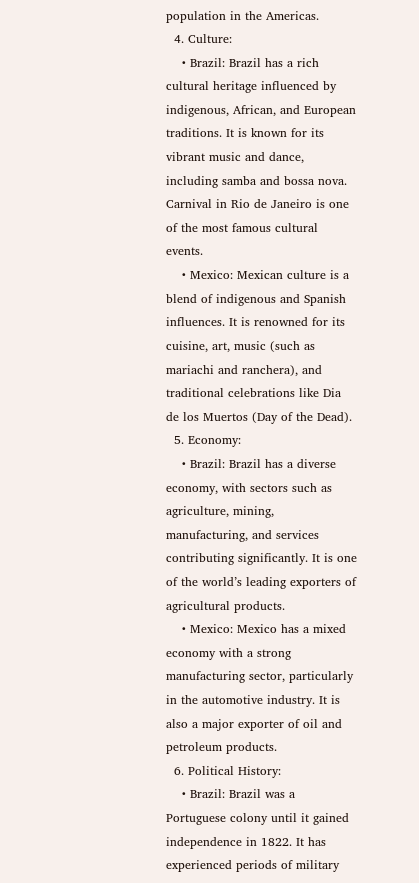population in the Americas.
  4. Culture:
    • Brazil: Brazil has a rich cultural heritage influenced by indigenous, African, and European traditions. It is known for its vibrant music and dance, including samba and bossa nova. Carnival in Rio de Janeiro is one of the most famous cultural events.
    • Mexico: Mexican culture is a blend of indigenous and Spanish influences. It is renowned for its cuisine, art, music (such as mariachi and ranchera), and traditional celebrations like Dia de los Muertos (Day of the Dead).
  5. Economy:
    • Brazil: Brazil has a diverse economy, with sectors such as agriculture, mining, manufacturing, and services contributing significantly. It is one of the world’s leading exporters of agricultural products.
    • Mexico: Mexico has a mixed economy with a strong manufacturing sector, particularly in the automotive industry. It is also a major exporter of oil and petroleum products.
  6. Political History:
    • Brazil: Brazil was a Portuguese colony until it gained independence in 1822. It has experienced periods of military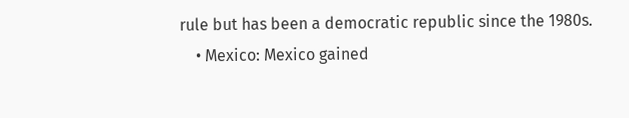rule but has been a democratic republic since the 1980s.
    • Mexico: Mexico gained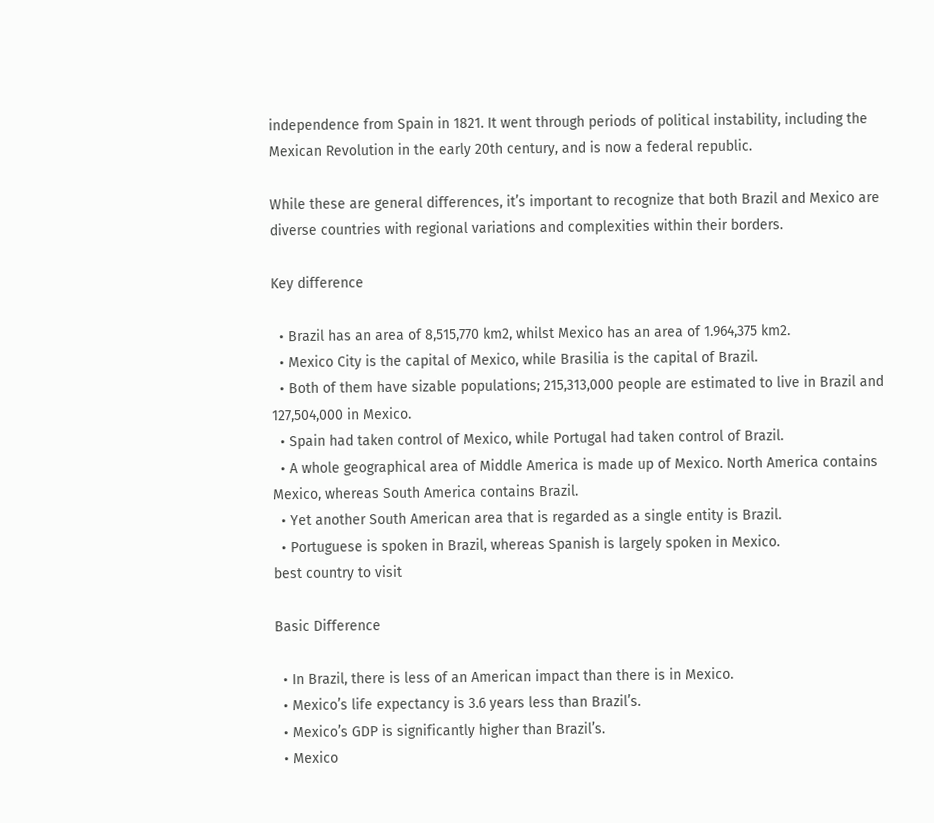independence from Spain in 1821. It went through periods of political instability, including the Mexican Revolution in the early 20th century, and is now a federal republic.

While these are general differences, it’s important to recognize that both Brazil and Mexico are diverse countries with regional variations and complexities within their borders.

Key difference

  • Brazil has an area of 8,515,770 km2, whilst Mexico has an area of 1.964,375 km2.
  • Mexico City is the capital of Mexico, while Brasilia is the capital of Brazil.
  • Both of them have sizable populations; 215,313,000 people are estimated to live in Brazil and 127,504,000 in Mexico.
  • Spain had taken control of Mexico, while Portugal had taken control of Brazil.
  • A whole geographical area of Middle America is made up of Mexico. North America contains Mexico, whereas South America contains Brazil.
  • Yet another South American area that is regarded as a single entity is Brazil.
  • Portuguese is spoken in Brazil, whereas Spanish is largely spoken in Mexico.
best country to visit

Basic Difference

  • In Brazil, there is less of an American impact than there is in Mexico.
  • Mexico’s life expectancy is 3.6 years less than Brazil’s.
  • Mexico’s GDP is significantly higher than Brazil’s.
  • Mexico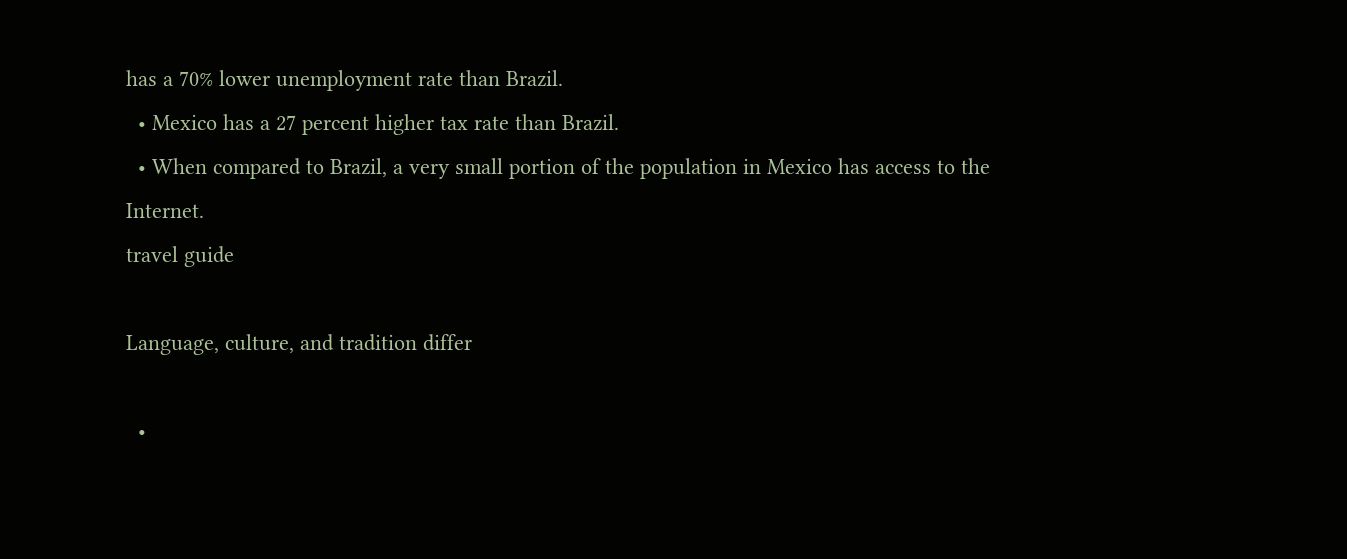has a 70% lower unemployment rate than Brazil.
  • Mexico has a 27 percent higher tax rate than Brazil.
  • When compared to Brazil, a very small portion of the population in Mexico has access to the Internet.
travel guide

Language, culture, and tradition differ

  •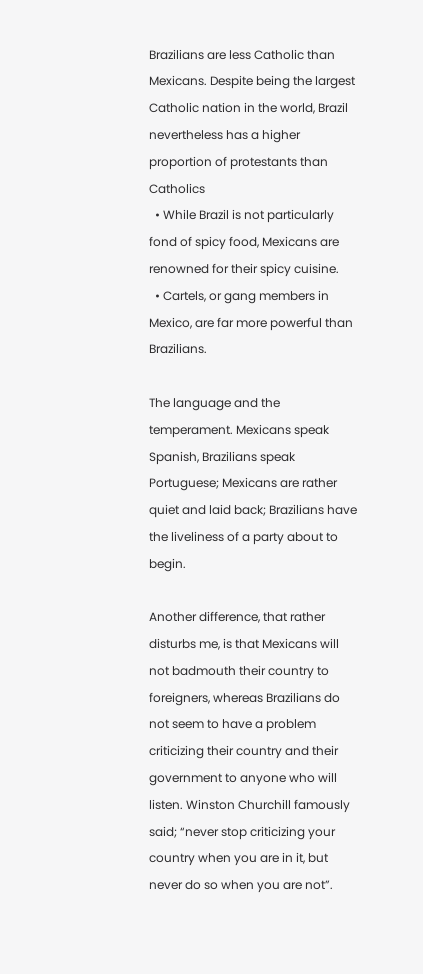Brazilians are less Catholic than Mexicans. Despite being the largest Catholic nation in the world, Brazil nevertheless has a higher proportion of protestants than Catholics
  • While Brazil is not particularly fond of spicy food, Mexicans are renowned for their spicy cuisine.
  • Cartels, or gang members in Mexico, are far more powerful than Brazilians.

The language and the temperament. Mexicans speak Spanish, Brazilians speak Portuguese; Mexicans are rather quiet and laid back; Brazilians have the liveliness of a party about to begin.

Another difference, that rather disturbs me, is that Mexicans will not badmouth their country to foreigners, whereas Brazilians do not seem to have a problem criticizing their country and their government to anyone who will listen. Winston Churchill famously said; “never stop criticizing your country when you are in it, but never do so when you are not”.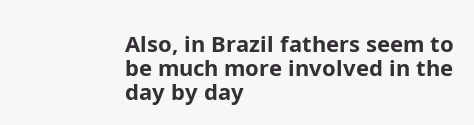Also, in Brazil fathers seem to be much more involved in the day by day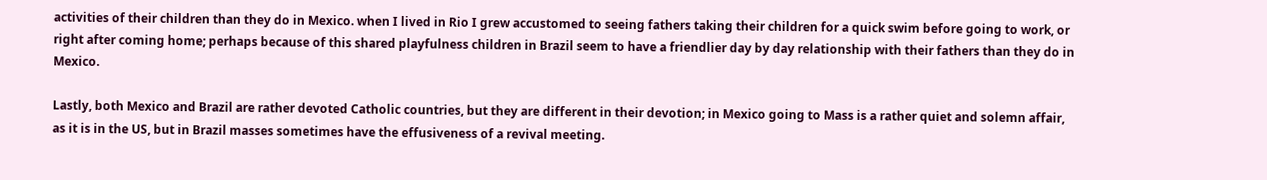activities of their children than they do in Mexico. when I lived in Rio I grew accustomed to seeing fathers taking their children for a quick swim before going to work, or right after coming home; perhaps because of this shared playfulness children in Brazil seem to have a friendlier day by day relationship with their fathers than they do in Mexico.

Lastly, both Mexico and Brazil are rather devoted Catholic countries, but they are different in their devotion; in Mexico going to Mass is a rather quiet and solemn affair, as it is in the US, but in Brazil masses sometimes have the effusiveness of a revival meeting.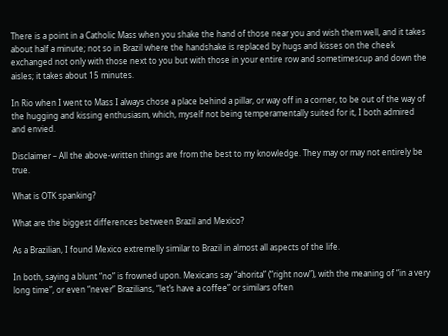There is a point in a Catholic Mass when you shake the hand of those near you and wish them well, and it takes about half a minute; not so in Brazil where the handshake is replaced by hugs and kisses on the cheek exchanged not only with those next to you but with those in your entire row and sometimescup and down the aisles; it takes about 15 minutes.

In Rio when I went to Mass I always chose a place behind a pillar, or way off in a corner, to be out of the way of the hugging and kissing enthusiasm, which, myself not being temperamentally suited for it, I both admired and envied.

Disclaimer – All the above-written things are from the best to my knowledge. They may or may not entirely be true.

What is OTK spanking?

What are the biggest differences between Brazil and Mexico?

As a Brazilian, I found Mexico extremelly similar to Brazil in almost all aspects of the life.

In both, saying a blunt “no” is frowned upon. Mexicans say “ahorita” (“right now”), with the meaning of “in a very long time”, or even “never” Brazilians, “let’s have a coffee” or similars often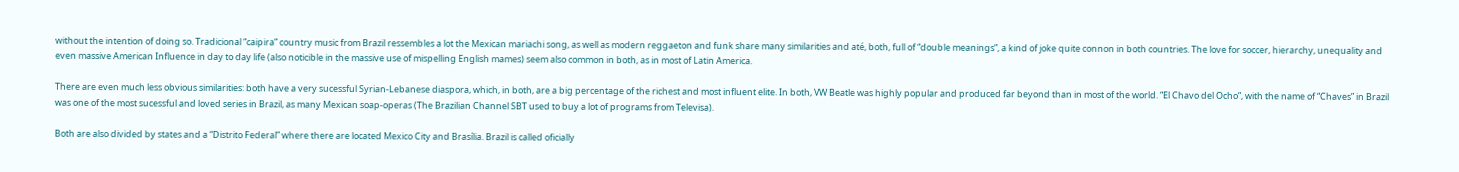without the intention of doing so. Tradicional “caipira” country music from Brazil ressembles a lot the Mexican mariachi song, as well as modern reggaeton and funk share many similarities and até, both, full of “double meanings”, a kind of joke quite connon in both countries. The love for soccer, hierarchy, unequality and even massive American Influence in day to day life (also noticible in the massive use of mispelling English mames) seem also common in both, as in most of Latin America.

There are even much less obvious similarities: both have a very sucessful Syrian-Lebanese diaspora, which, in both, are a big percentage of the richest and most influent elite. In both, VW Beatle was highly popular and produced far beyond than in most of the world. “El Chavo del Ocho”, with the name of “Chaves” in Brazil was one of the most sucessful and loved series in Brazil, as many Mexican soap-operas (The Brazilian Channel SBT used to buy a lot of programs from Televisa).

Both are also divided by states and a “Distrito Federal” where there are located Mexico City and Brasília. Brazil is called oficially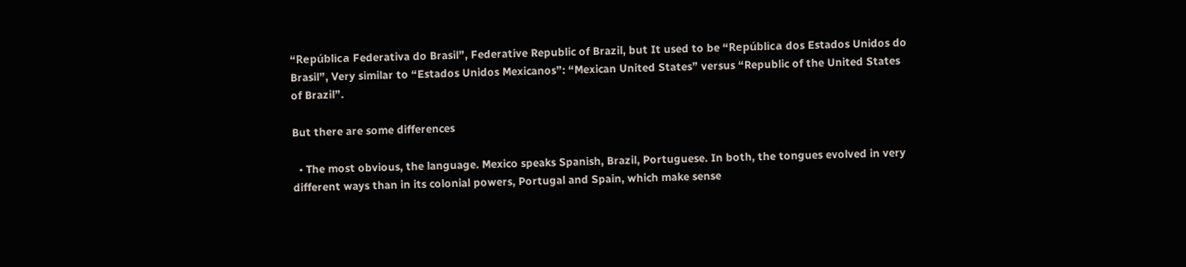“República Federativa do Brasil”, Federative Republic of Brazil, but It used to be “República dos Estados Unidos do Brasil”, Very similar to “Estados Unidos Mexicanos”: “Mexican United States” versus “Republic of the United States of Brazil”.

But there are some differences

  • The most obvious, the language. Mexico speaks Spanish, Brazil, Portuguese. In both, the tongues evolved in very different ways than in its colonial powers, Portugal and Spain, which make sense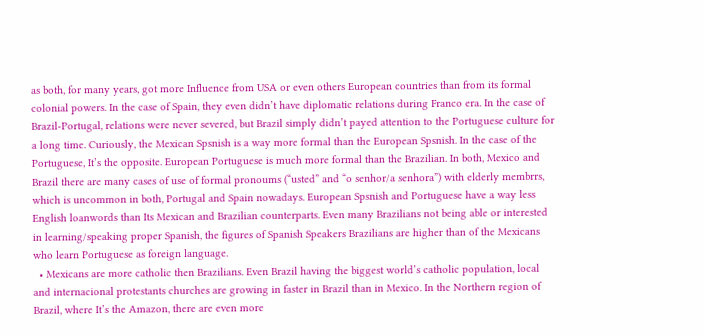as both, for many years, got more Influence from USA or even others European countries than from its formal colonial powers. In the case of Spain, they even didn’t have diplomatic relations during Franco era. In the case of Brazil-Portugal, relations were never severed, but Brazil simply didn’t payed attention to the Portuguese culture for a long time. Curiously, the Mexican Spsnish is a way more formal than the European Spsnish. In the case of the Portuguese, It’s the opposite. European Portuguese is much more formal than the Brazilian. In both, Mexico and Brazil there are many cases of use of formal pronoums (“usted” and “o senhor/a senhora”) with elderly membrrs, which is uncommon in both, Portugal and Spain nowadays. European Spsnish and Portuguese have a way less English loanwords than Its Mexican and Brazilian counterparts. Even many Brazilians not being able or interested in learning/speaking proper Spanish, the figures of Spanish Speakers Brazilians are higher than of the Mexicans who learn Portuguese as foreign language.
  • Mexicans are more catholic then Brazilians. Even Brazil having the biggest world’s catholic population, local and internacional protestants churches are growing in faster in Brazil than in Mexico. In the Northern region of Brazil, where It’s the Amazon, there are even more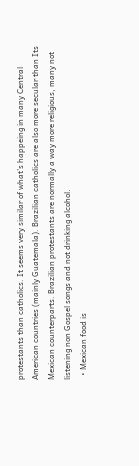protestants than catholics. It seems very similar of what’s happeing in many Central American countries (mainly Guatemala). Brazilian catholics are also more secular than Its Mexican counterparts. Brazilian protestants are normally a way more religious, many not listening non Gospel songs and not drinking alcohol.
  • Mexican food is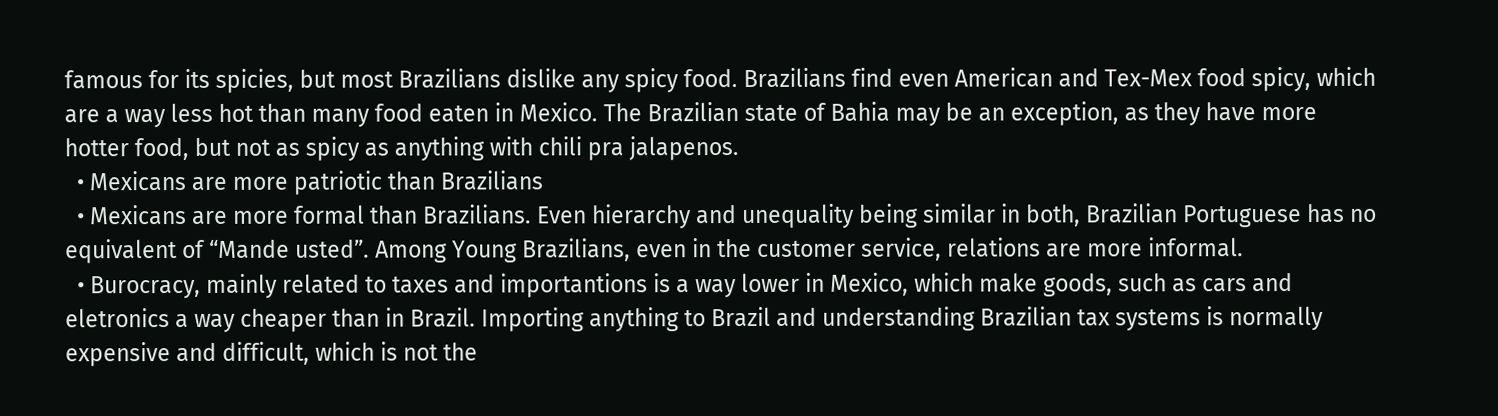famous for its spicies, but most Brazilians dislike any spicy food. Brazilians find even American and Tex-Mex food spicy, which are a way less hot than many food eaten in Mexico. The Brazilian state of Bahia may be an exception, as they have more hotter food, but not as spicy as anything with chili pra jalapenos.
  • Mexicans are more patriotic than Brazilians
  • Mexicans are more formal than Brazilians. Even hierarchy and unequality being similar in both, Brazilian Portuguese has no equivalent of “Mande usted”. Among Young Brazilians, even in the customer service, relations are more informal.
  • Burocracy, mainly related to taxes and importantions is a way lower in Mexico, which make goods, such as cars and eletronics a way cheaper than in Brazil. Importing anything to Brazil and understanding Brazilian tax systems is normally expensive and difficult, which is not the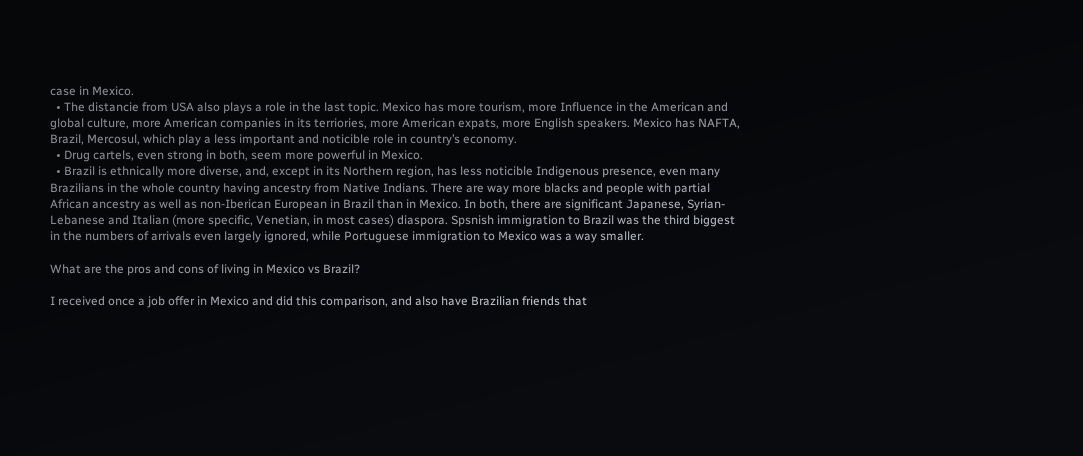case in Mexico.
  • The distancie from USA also plays a role in the last topic. Mexico has more tourism, more Influence in the American and global culture, more American companies in its terriories, more American expats, more English speakers. Mexico has NAFTA, Brazil, Mercosul, which play a less important and noticible role in country’s economy.
  • Drug cartels, even strong in both, seem more powerful in Mexico.
  • Brazil is ethnically more diverse, and, except in its Northern region, has less noticible Indigenous presence, even many Brazilians in the whole country having ancestry from Native Indians. There are way more blacks and people with partial African ancestry as well as non-Iberican European in Brazil than in Mexico. In both, there are significant Japanese, Syrian-Lebanese and Italian (more specific, Venetian, in most cases) diaspora. Spsnish immigration to Brazil was the third biggest in the numbers of arrivals even largely ignored, while Portuguese immigration to Mexico was a way smaller.

What are the pros and cons of living in Mexico vs Brazil?

I received once a job offer in Mexico and did this comparison, and also have Brazilian friends that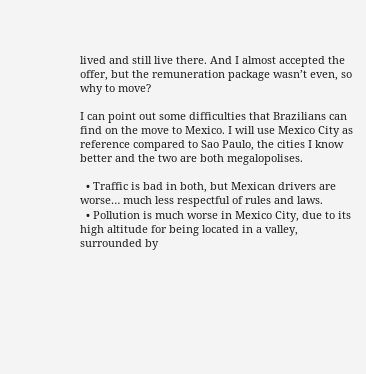lived and still live there. And I almost accepted the offer, but the remuneration package wasn’t even, so why to move?

I can point out some difficulties that Brazilians can find on the move to Mexico. I will use Mexico City as reference compared to Sao Paulo, the cities I know better and the two are both megalopolises.

  • Traffic is bad in both, but Mexican drivers are worse… much less respectful of rules and laws.
  • Pollution is much worse in Mexico City, due to its high altitude for being located in a valley, surrounded by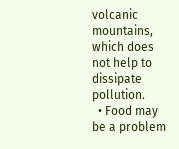volcanic mountains, which does not help to dissipate pollution.
  • Food may be a problem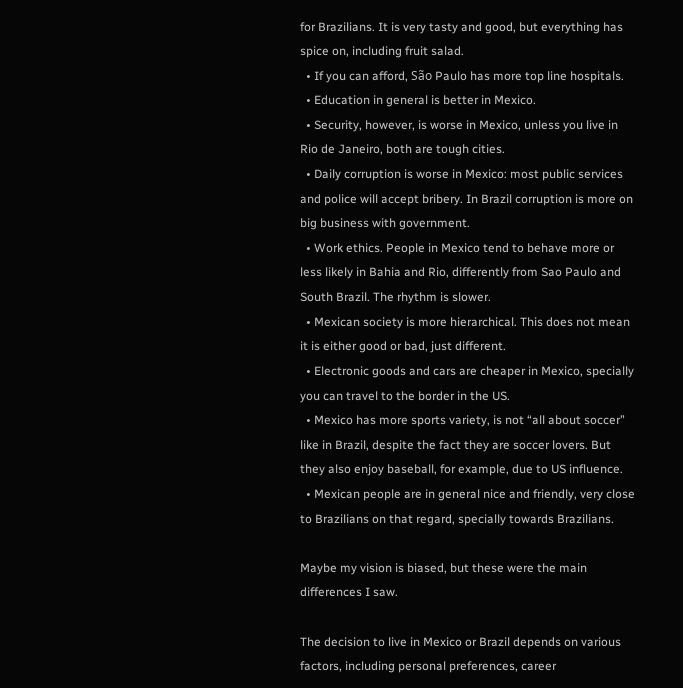for Brazilians. It is very tasty and good, but everything has spice on, including fruit salad.
  • If you can afford, São Paulo has more top line hospitals.
  • Education in general is better in Mexico.
  • Security, however, is worse in Mexico, unless you live in Rio de Janeiro, both are tough cities.
  • Daily corruption is worse in Mexico: most public services and police will accept bribery. In Brazil corruption is more on big business with government.
  • Work ethics. People in Mexico tend to behave more or less likely in Bahia and Rio, differently from Sao Paulo and South Brazil. The rhythm is slower.
  • Mexican society is more hierarchical. This does not mean it is either good or bad, just different.
  • Electronic goods and cars are cheaper in Mexico, specially you can travel to the border in the US.
  • Mexico has more sports variety, is not “all about soccer” like in Brazil, despite the fact they are soccer lovers. But they also enjoy baseball, for example, due to US influence.
  • Mexican people are in general nice and friendly, very close to Brazilians on that regard, specially towards Brazilians.

Maybe my vision is biased, but these were the main differences I saw.

The decision to live in Mexico or Brazil depends on various factors, including personal preferences, career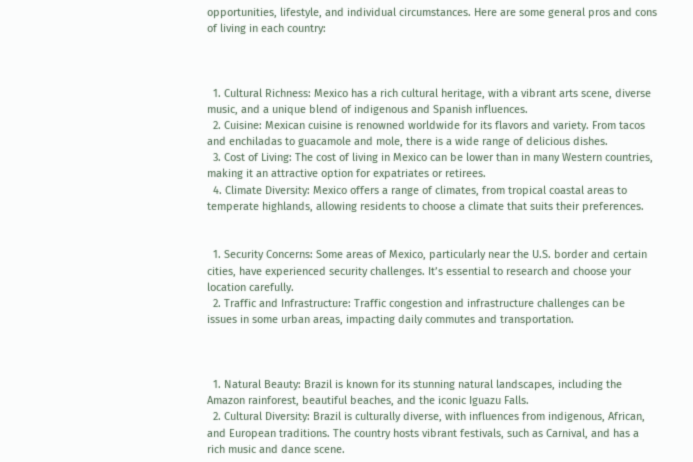opportunities, lifestyle, and individual circumstances. Here are some general pros and cons of living in each country:



  1. Cultural Richness: Mexico has a rich cultural heritage, with a vibrant arts scene, diverse music, and a unique blend of indigenous and Spanish influences.
  2. Cuisine: Mexican cuisine is renowned worldwide for its flavors and variety. From tacos and enchiladas to guacamole and mole, there is a wide range of delicious dishes.
  3. Cost of Living: The cost of living in Mexico can be lower than in many Western countries, making it an attractive option for expatriates or retirees.
  4. Climate Diversity: Mexico offers a range of climates, from tropical coastal areas to temperate highlands, allowing residents to choose a climate that suits their preferences.


  1. Security Concerns: Some areas of Mexico, particularly near the U.S. border and certain cities, have experienced security challenges. It’s essential to research and choose your location carefully.
  2. Traffic and Infrastructure: Traffic congestion and infrastructure challenges can be issues in some urban areas, impacting daily commutes and transportation.



  1. Natural Beauty: Brazil is known for its stunning natural landscapes, including the Amazon rainforest, beautiful beaches, and the iconic Iguazu Falls.
  2. Cultural Diversity: Brazil is culturally diverse, with influences from indigenous, African, and European traditions. The country hosts vibrant festivals, such as Carnival, and has a rich music and dance scene.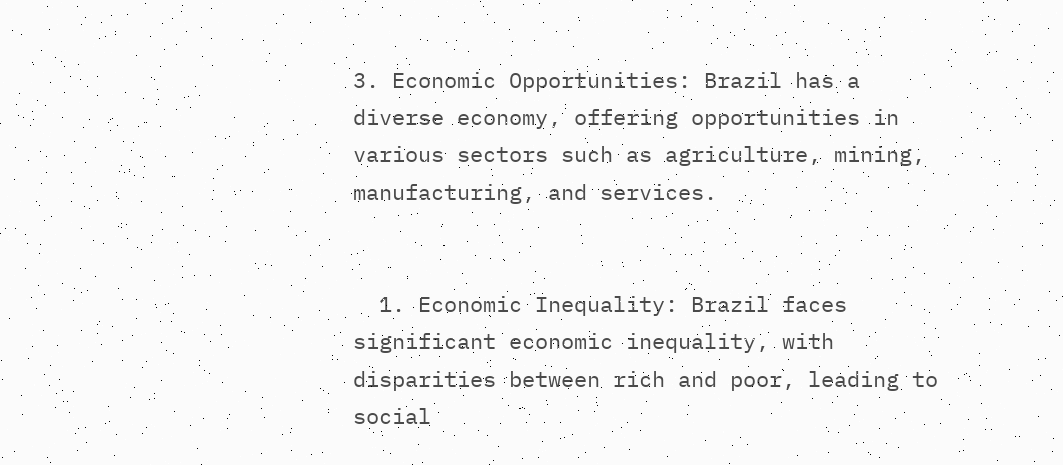3. Economic Opportunities: Brazil has a diverse economy, offering opportunities in various sectors such as agriculture, mining, manufacturing, and services.


  1. Economic Inequality: Brazil faces significant economic inequality, with disparities between rich and poor, leading to social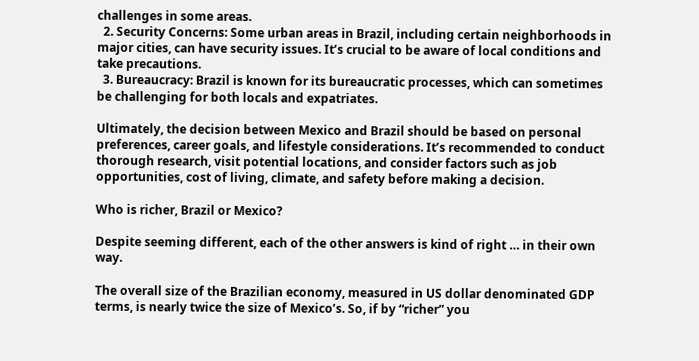challenges in some areas.
  2. Security Concerns: Some urban areas in Brazil, including certain neighborhoods in major cities, can have security issues. It’s crucial to be aware of local conditions and take precautions.
  3. Bureaucracy: Brazil is known for its bureaucratic processes, which can sometimes be challenging for both locals and expatriates.

Ultimately, the decision between Mexico and Brazil should be based on personal preferences, career goals, and lifestyle considerations. It’s recommended to conduct thorough research, visit potential locations, and consider factors such as job opportunities, cost of living, climate, and safety before making a decision.

Who is richer, Brazil or Mexico?

Despite seeming different, each of the other answers is kind of right … in their own way.

The overall size of the Brazilian economy, measured in US dollar denominated GDP terms, is nearly twice the size of Mexico’s. So, if by “richer” you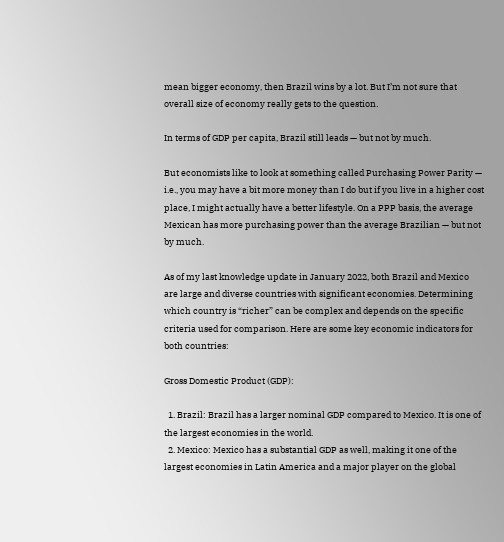mean bigger economy, then Brazil wins by a lot. But I’m not sure that overall size of economy really gets to the question.

In terms of GDP per capita, Brazil still leads — but not by much.

But economists like to look at something called Purchasing Power Parity — i.e., you may have a bit more money than I do but if you live in a higher cost place, I might actually have a better lifestyle. On a PPP basis, the average Mexican has more purchasing power than the average Brazilian — but not by much.

As of my last knowledge update in January 2022, both Brazil and Mexico are large and diverse countries with significant economies. Determining which country is “richer” can be complex and depends on the specific criteria used for comparison. Here are some key economic indicators for both countries:

Gross Domestic Product (GDP):

  1. Brazil: Brazil has a larger nominal GDP compared to Mexico. It is one of the largest economies in the world.
  2. Mexico: Mexico has a substantial GDP as well, making it one of the largest economies in Latin America and a major player on the global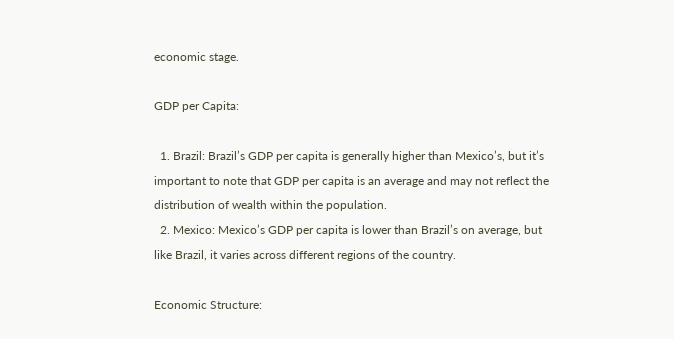economic stage.

GDP per Capita:

  1. Brazil: Brazil’s GDP per capita is generally higher than Mexico’s, but it’s important to note that GDP per capita is an average and may not reflect the distribution of wealth within the population.
  2. Mexico: Mexico’s GDP per capita is lower than Brazil’s on average, but like Brazil, it varies across different regions of the country.

Economic Structure: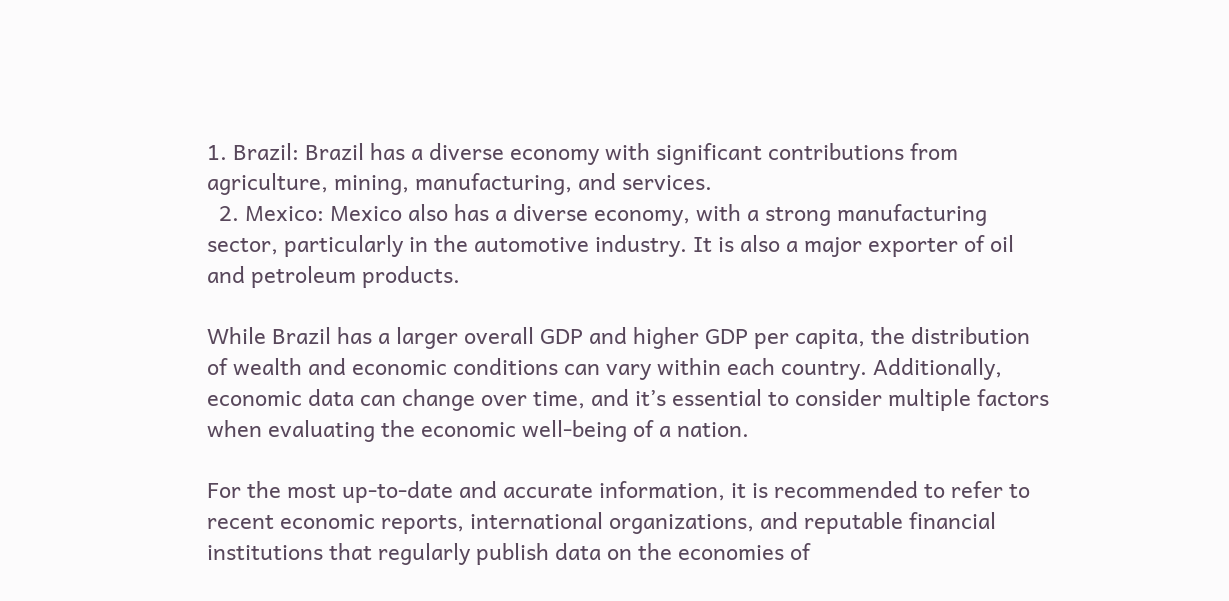1. Brazil: Brazil has a diverse economy with significant contributions from agriculture, mining, manufacturing, and services.
  2. Mexico: Mexico also has a diverse economy, with a strong manufacturing sector, particularly in the automotive industry. It is also a major exporter of oil and petroleum products.

While Brazil has a larger overall GDP and higher GDP per capita, the distribution of wealth and economic conditions can vary within each country. Additionally, economic data can change over time, and it’s essential to consider multiple factors when evaluating the economic well-being of a nation.

For the most up-to-date and accurate information, it is recommended to refer to recent economic reports, international organizations, and reputable financial institutions that regularly publish data on the economies of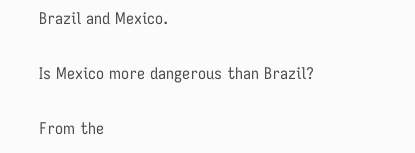Brazil and Mexico.

Is Mexico more dangerous than Brazil?

From the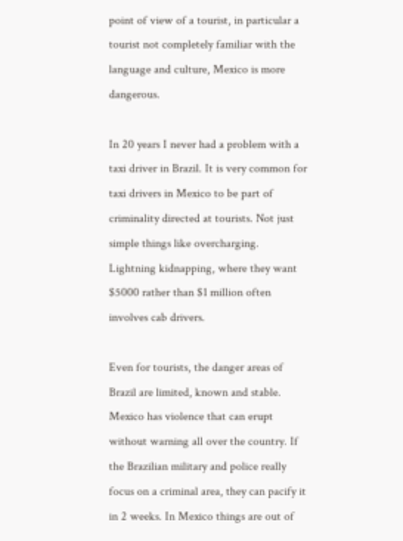point of view of a tourist, in particular a tourist not completely familiar with the language and culture, Mexico is more dangerous.

In 20 years I never had a problem with a taxi driver in Brazil. It is very common for taxi drivers in Mexico to be part of criminality directed at tourists. Not just simple things like overcharging. Lightning kidnapping, where they want $5000 rather than $1 million often involves cab drivers.

Even for tourists, the danger areas of Brazil are limited, known and stable. Mexico has violence that can erupt without warning all over the country. If the Brazilian military and police really focus on a criminal area, they can pacify it in 2 weeks. In Mexico things are out of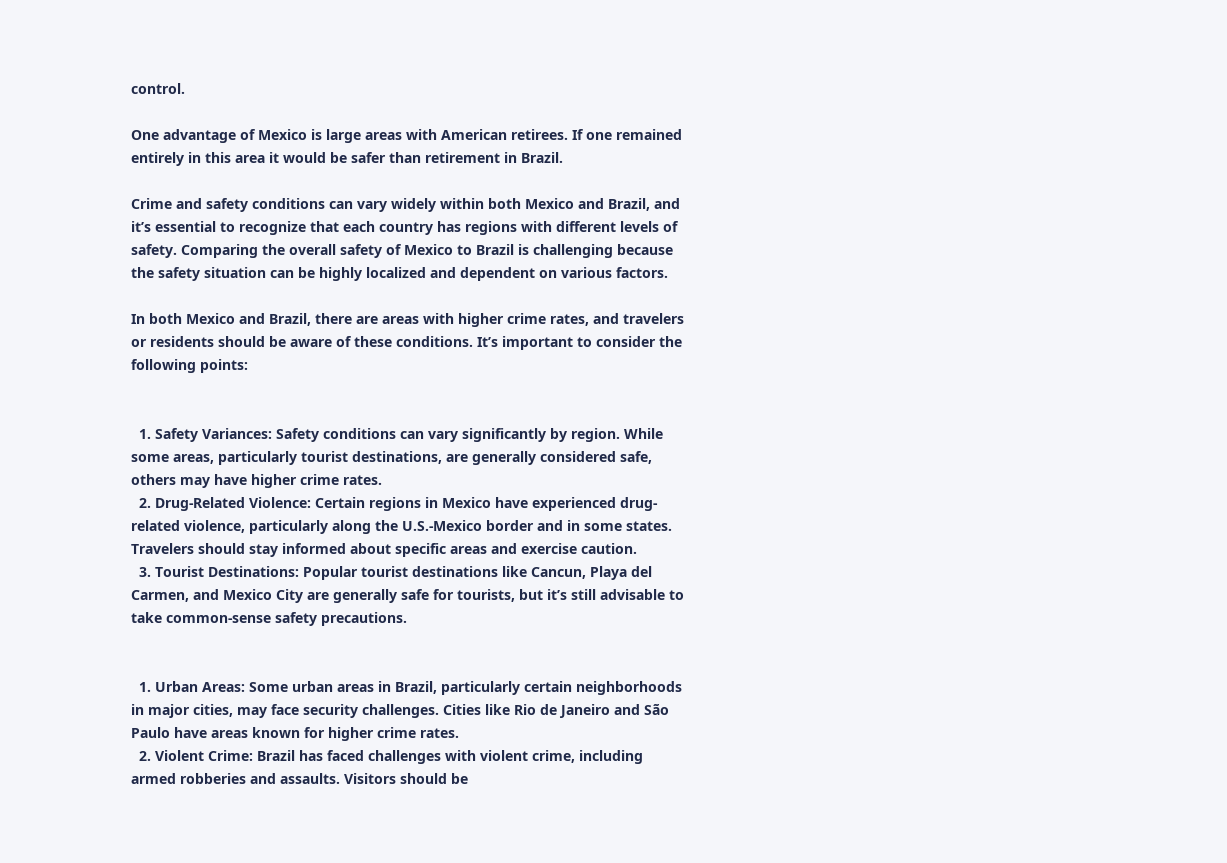control.

One advantage of Mexico is large areas with American retirees. If one remained entirely in this area it would be safer than retirement in Brazil.

Crime and safety conditions can vary widely within both Mexico and Brazil, and it’s essential to recognize that each country has regions with different levels of safety. Comparing the overall safety of Mexico to Brazil is challenging because the safety situation can be highly localized and dependent on various factors.

In both Mexico and Brazil, there are areas with higher crime rates, and travelers or residents should be aware of these conditions. It’s important to consider the following points:


  1. Safety Variances: Safety conditions can vary significantly by region. While some areas, particularly tourist destinations, are generally considered safe, others may have higher crime rates.
  2. Drug-Related Violence: Certain regions in Mexico have experienced drug-related violence, particularly along the U.S.-Mexico border and in some states. Travelers should stay informed about specific areas and exercise caution.
  3. Tourist Destinations: Popular tourist destinations like Cancun, Playa del Carmen, and Mexico City are generally safe for tourists, but it’s still advisable to take common-sense safety precautions.


  1. Urban Areas: Some urban areas in Brazil, particularly certain neighborhoods in major cities, may face security challenges. Cities like Rio de Janeiro and São Paulo have areas known for higher crime rates.
  2. Violent Crime: Brazil has faced challenges with violent crime, including armed robberies and assaults. Visitors should be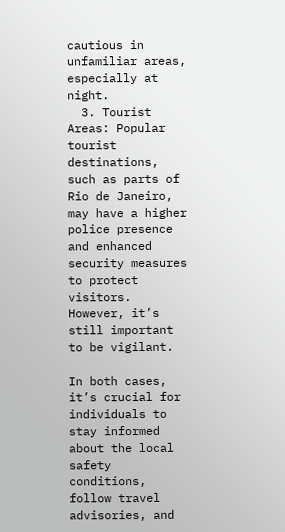cautious in unfamiliar areas, especially at night.
  3. Tourist Areas: Popular tourist destinations, such as parts of Rio de Janeiro, may have a higher police presence and enhanced security measures to protect visitors. However, it’s still important to be vigilant.

In both cases, it’s crucial for individuals to stay informed about the local safety conditions, follow travel advisories, and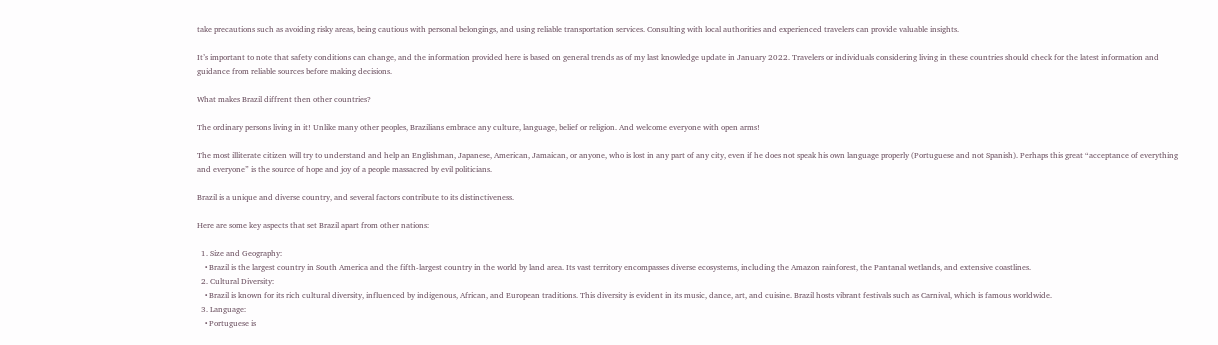take precautions such as avoiding risky areas, being cautious with personal belongings, and using reliable transportation services. Consulting with local authorities and experienced travelers can provide valuable insights.

It’s important to note that safety conditions can change, and the information provided here is based on general trends as of my last knowledge update in January 2022. Travelers or individuals considering living in these countries should check for the latest information and guidance from reliable sources before making decisions.

What makes Brazil diffrent then other countries?

The ordinary persons living in it! Unlike many other peoples, Brazilians embrace any culture, language, belief or religion. And welcome everyone with open arms!

The most illiterate citizen will try to understand and help an Englishman, Japanese, American, Jamaican, or anyone, who is lost in any part of any city, even if he does not speak his own language properly (Portuguese and not Spanish). Perhaps this great “acceptance of everything and everyone” is the source of hope and joy of a people massacred by evil politicians.

Brazil is a unique and diverse country, and several factors contribute to its distinctiveness.

Here are some key aspects that set Brazil apart from other nations:

  1. Size and Geography:
    • Brazil is the largest country in South America and the fifth-largest country in the world by land area. Its vast territory encompasses diverse ecosystems, including the Amazon rainforest, the Pantanal wetlands, and extensive coastlines.
  2. Cultural Diversity:
    • Brazil is known for its rich cultural diversity, influenced by indigenous, African, and European traditions. This diversity is evident in its music, dance, art, and cuisine. Brazil hosts vibrant festivals such as Carnival, which is famous worldwide.
  3. Language:
    • Portuguese is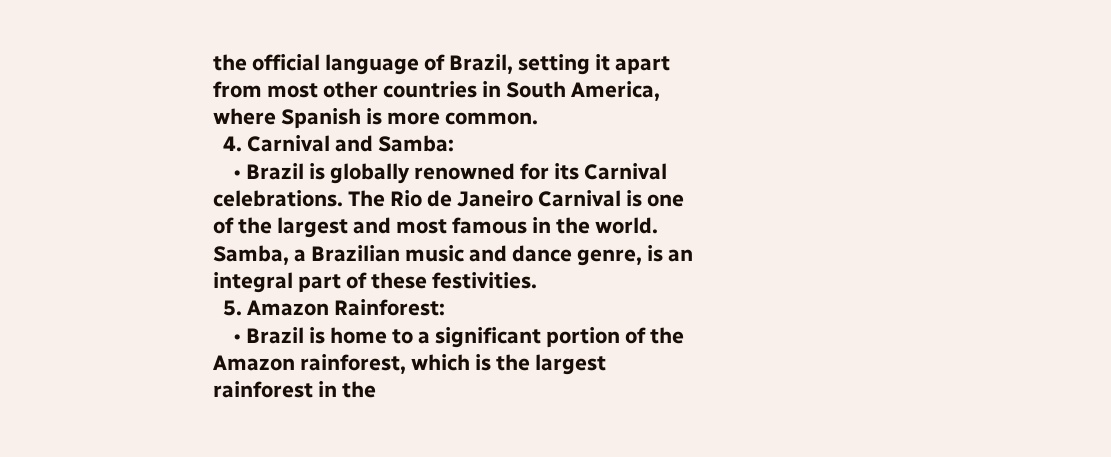the official language of Brazil, setting it apart from most other countries in South America, where Spanish is more common.
  4. Carnival and Samba:
    • Brazil is globally renowned for its Carnival celebrations. The Rio de Janeiro Carnival is one of the largest and most famous in the world. Samba, a Brazilian music and dance genre, is an integral part of these festivities.
  5. Amazon Rainforest:
    • Brazil is home to a significant portion of the Amazon rainforest, which is the largest rainforest in the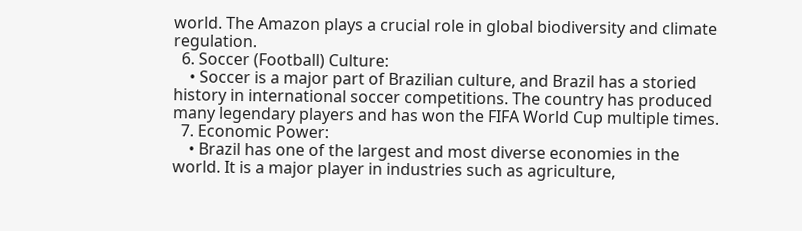world. The Amazon plays a crucial role in global biodiversity and climate regulation.
  6. Soccer (Football) Culture:
    • Soccer is a major part of Brazilian culture, and Brazil has a storied history in international soccer competitions. The country has produced many legendary players and has won the FIFA World Cup multiple times.
  7. Economic Power:
    • Brazil has one of the largest and most diverse economies in the world. It is a major player in industries such as agriculture,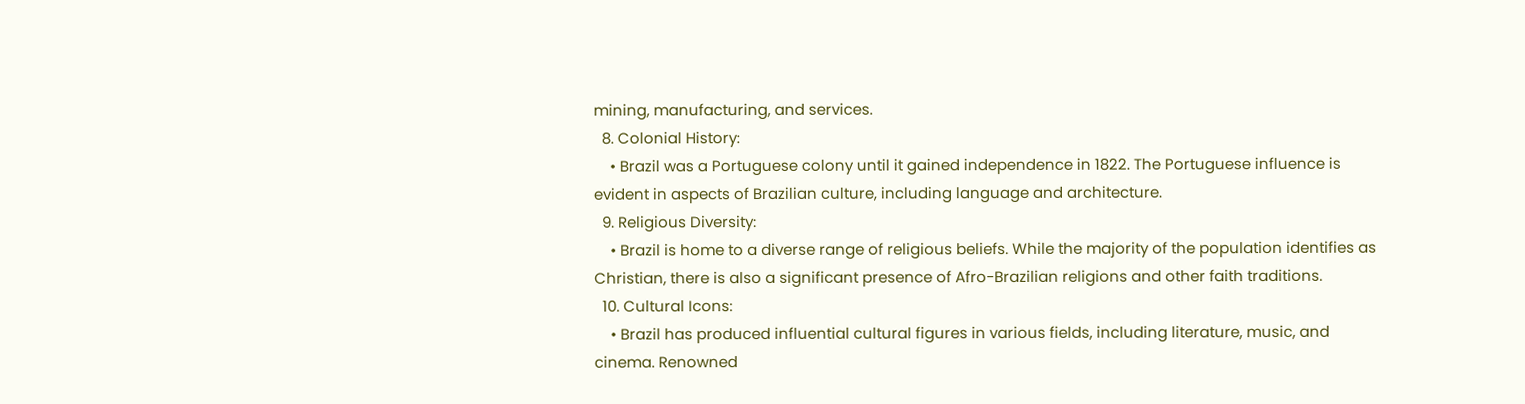mining, manufacturing, and services.
  8. Colonial History:
    • Brazil was a Portuguese colony until it gained independence in 1822. The Portuguese influence is evident in aspects of Brazilian culture, including language and architecture.
  9. Religious Diversity:
    • Brazil is home to a diverse range of religious beliefs. While the majority of the population identifies as Christian, there is also a significant presence of Afro-Brazilian religions and other faith traditions.
  10. Cultural Icons:
    • Brazil has produced influential cultural figures in various fields, including literature, music, and cinema. Renowned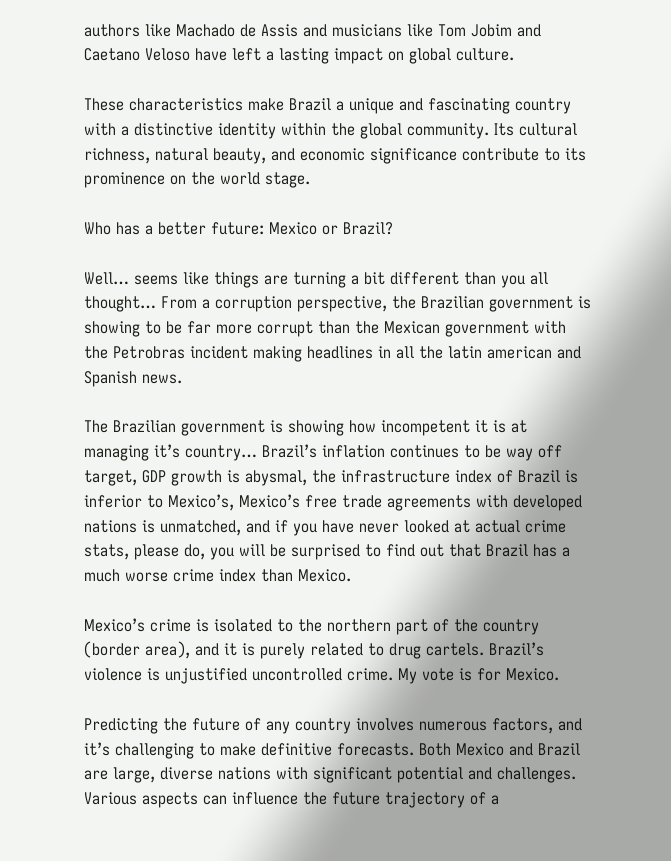authors like Machado de Assis and musicians like Tom Jobim and Caetano Veloso have left a lasting impact on global culture.

These characteristics make Brazil a unique and fascinating country with a distinctive identity within the global community. Its cultural richness, natural beauty, and economic significance contribute to its prominence on the world stage.

Who has a better future: Mexico or Brazil?

Well… seems like things are turning a bit different than you all thought… From a corruption perspective, the Brazilian government is showing to be far more corrupt than the Mexican government with the Petrobras incident making headlines in all the latin american and Spanish news.

The Brazilian government is showing how incompetent it is at managing it’s country… Brazil’s inflation continues to be way off target, GDP growth is abysmal, the infrastructure index of Brazil is inferior to Mexico’s, Mexico’s free trade agreements with developed nations is unmatched, and if you have never looked at actual crime stats, please do, you will be surprised to find out that Brazil has a much worse crime index than Mexico.

Mexico’s crime is isolated to the northern part of the country (border area), and it is purely related to drug cartels. Brazil’s violence is unjustified uncontrolled crime. My vote is for Mexico.

Predicting the future of any country involves numerous factors, and it’s challenging to make definitive forecasts. Both Mexico and Brazil are large, diverse nations with significant potential and challenges. Various aspects can influence the future trajectory of a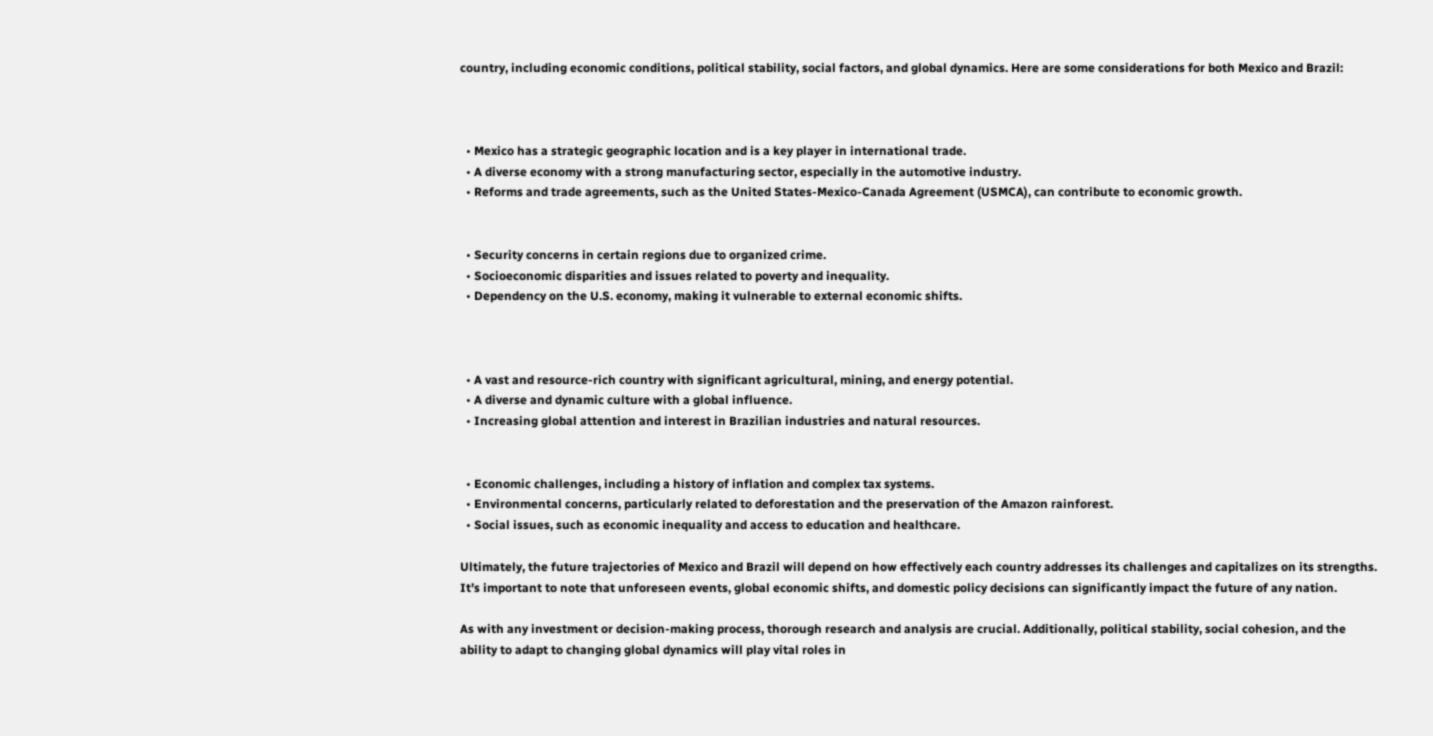country, including economic conditions, political stability, social factors, and global dynamics. Here are some considerations for both Mexico and Brazil:



  • Mexico has a strategic geographic location and is a key player in international trade.
  • A diverse economy with a strong manufacturing sector, especially in the automotive industry.
  • Reforms and trade agreements, such as the United States-Mexico-Canada Agreement (USMCA), can contribute to economic growth.


  • Security concerns in certain regions due to organized crime.
  • Socioeconomic disparities and issues related to poverty and inequality.
  • Dependency on the U.S. economy, making it vulnerable to external economic shifts.



  • A vast and resource-rich country with significant agricultural, mining, and energy potential.
  • A diverse and dynamic culture with a global influence.
  • Increasing global attention and interest in Brazilian industries and natural resources.


  • Economic challenges, including a history of inflation and complex tax systems.
  • Environmental concerns, particularly related to deforestation and the preservation of the Amazon rainforest.
  • Social issues, such as economic inequality and access to education and healthcare.

Ultimately, the future trajectories of Mexico and Brazil will depend on how effectively each country addresses its challenges and capitalizes on its strengths. It’s important to note that unforeseen events, global economic shifts, and domestic policy decisions can significantly impact the future of any nation.

As with any investment or decision-making process, thorough research and analysis are crucial. Additionally, political stability, social cohesion, and the ability to adapt to changing global dynamics will play vital roles in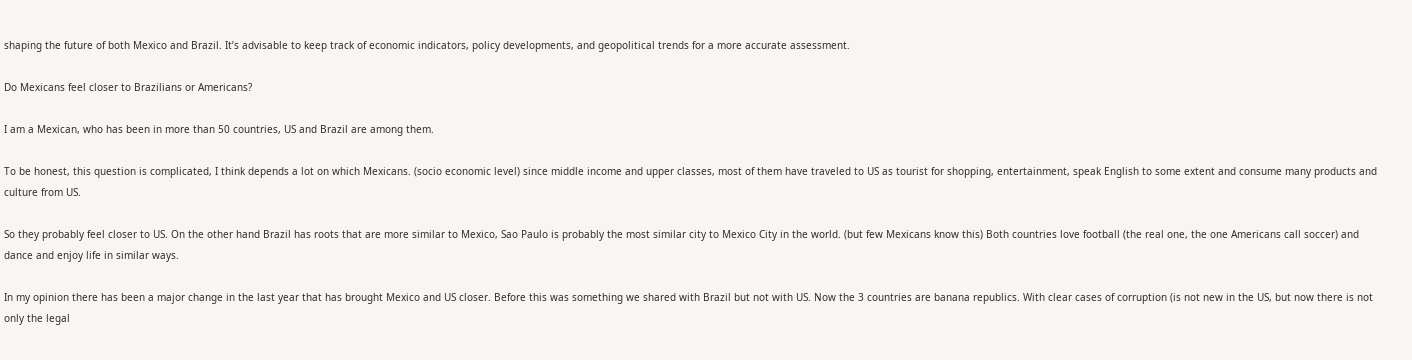shaping the future of both Mexico and Brazil. It’s advisable to keep track of economic indicators, policy developments, and geopolitical trends for a more accurate assessment.

Do Mexicans feel closer to Brazilians or Americans?

I am a Mexican, who has been in more than 50 countries, US and Brazil are among them.

To be honest, this question is complicated, I think depends a lot on which Mexicans. (socio economic level) since middle income and upper classes, most of them have traveled to US as tourist for shopping, entertainment, speak English to some extent and consume many products and culture from US.

So they probably feel closer to US. On the other hand Brazil has roots that are more similar to Mexico, Sao Paulo is probably the most similar city to Mexico City in the world. (but few Mexicans know this) Both countries love football (the real one, the one Americans call soccer) and dance and enjoy life in similar ways.

In my opinion there has been a major change in the last year that has brought Mexico and US closer. Before this was something we shared with Brazil but not with US. Now the 3 countries are banana republics. With clear cases of corruption (is not new in the US, but now there is not only the legal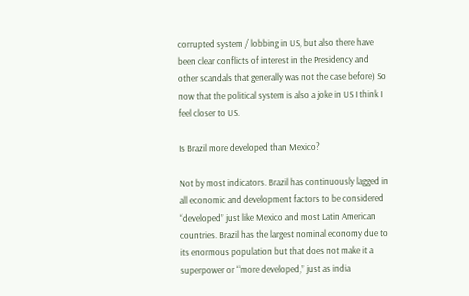corrupted system / lobbing in US, but also there have been clear conflicts of interest in the Presidency and other scandals that generally was not the case before) So now that the political system is also a joke in US I think I feel closer to US.

Is Brazil more developed than Mexico?

Not by most indicators. Brazil has continuously lagged in all economic and development factors to be considered “developed” just like Mexico and most Latin American countries. Brazil has the largest nominal economy due to its enormous population but that does not make it a superpower or “‘more developed,” just as india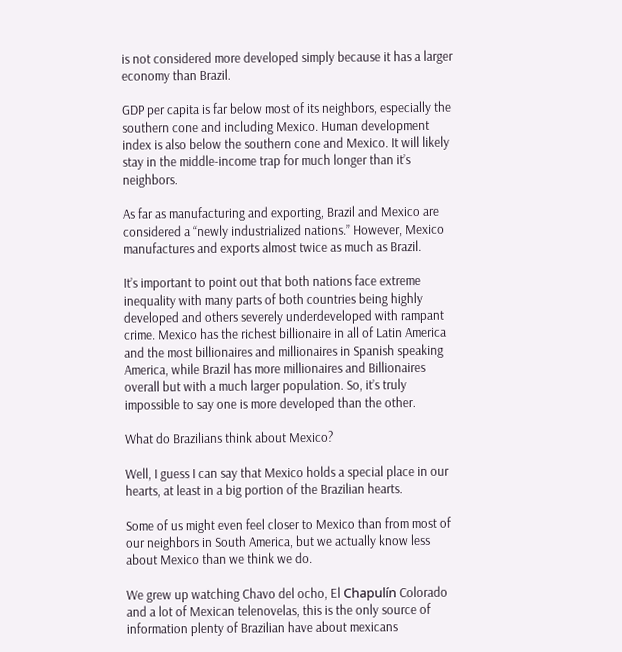is not considered more developed simply because it has a larger economy than Brazil.

GDP per capita is far below most of its neighbors, especially the southern cone and including Mexico. Human development index is also below the southern cone and Mexico. It will likely stay in the middle-income trap for much longer than it’s neighbors.

As far as manufacturing and exporting, Brazil and Mexico are considered a “newly industrialized nations.” However, Mexico manufactures and exports almost twice as much as Brazil.

It’s important to point out that both nations face extreme inequality with many parts of both countries being highly developed and others severely underdeveloped with rampant crime. Mexico has the richest billionaire in all of Latin America and the most billionaires and millionaires in Spanish speaking America, while Brazil has more millionaires and Billionaires overall but with a much larger population. So, it’s truly impossible to say one is more developed than the other.

What do Brazilians think about Mexico?

Well, I guess I can say that Mexico holds a special place in our hearts, at least in a big portion of the Brazilian hearts.

Some of us might even feel closer to Mexico than from most of our neighbors in South America, but we actually know less about Mexico than we think we do.

We grew up watching Chavo del ocho, El Chapulín Colorado and a lot of Mexican telenovelas, this is the only source of information plenty of Brazilian have about mexicans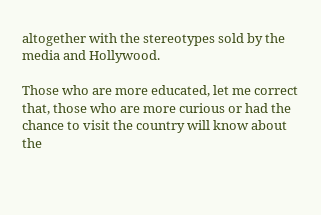altogether with the stereotypes sold by the media and Hollywood.

Those who are more educated, let me correct that, those who are more curious or had the chance to visit the country will know about the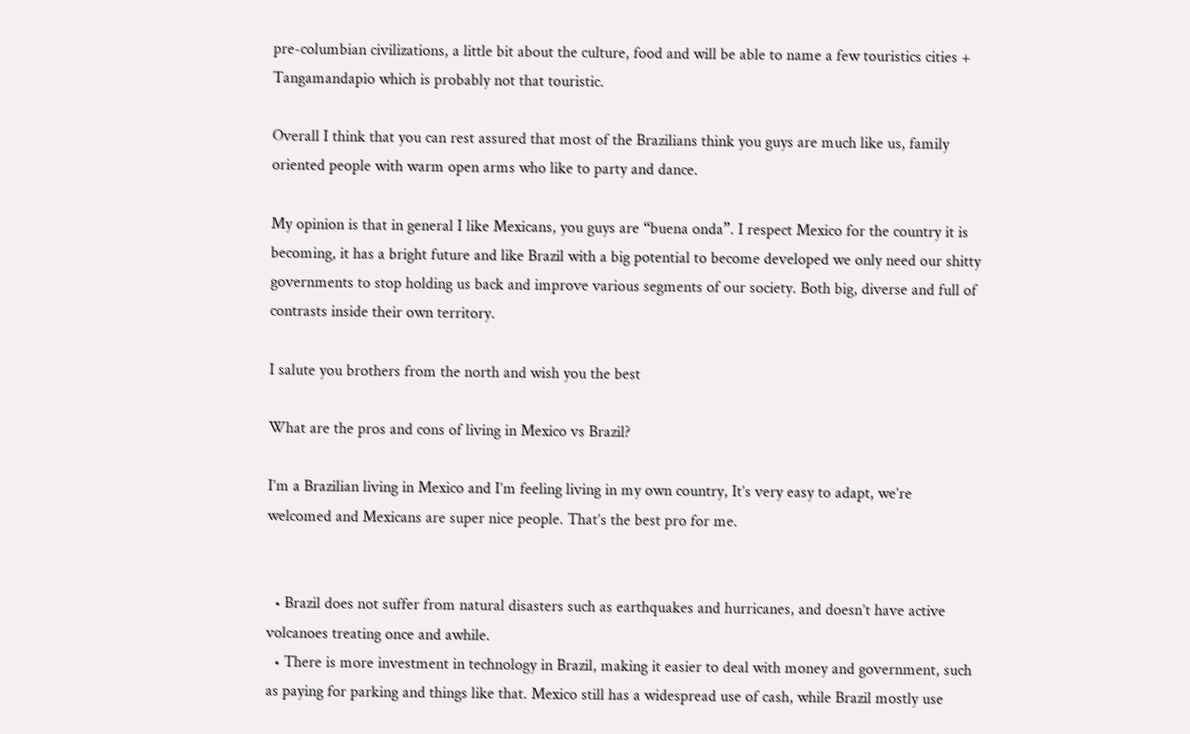pre-columbian civilizations, a little bit about the culture, food and will be able to name a few touristics cities + Tangamandapio which is probably not that touristic.

Overall I think that you can rest assured that most of the Brazilians think you guys are much like us, family oriented people with warm open arms who like to party and dance.

My opinion is that in general I like Mexicans, you guys are “buena onda”. I respect Mexico for the country it is becoming, it has a bright future and like Brazil with a big potential to become developed we only need our shitty governments to stop holding us back and improve various segments of our society. Both big, diverse and full of contrasts inside their own territory.

I salute you brothers from the north and wish you the best

What are the pros and cons of living in Mexico vs Brazil?

I’m a Brazilian living in Mexico and I’m feeling living in my own country, It’s very easy to adapt, we’re welcomed and Mexicans are super nice people. That’s the best pro for me.


  • Brazil does not suffer from natural disasters such as earthquakes and hurricanes, and doesn’t have active volcanoes treating once and awhile.
  • There is more investment in technology in Brazil, making it easier to deal with money and government, such as paying for parking and things like that. Mexico still has a widespread use of cash, while Brazil mostly use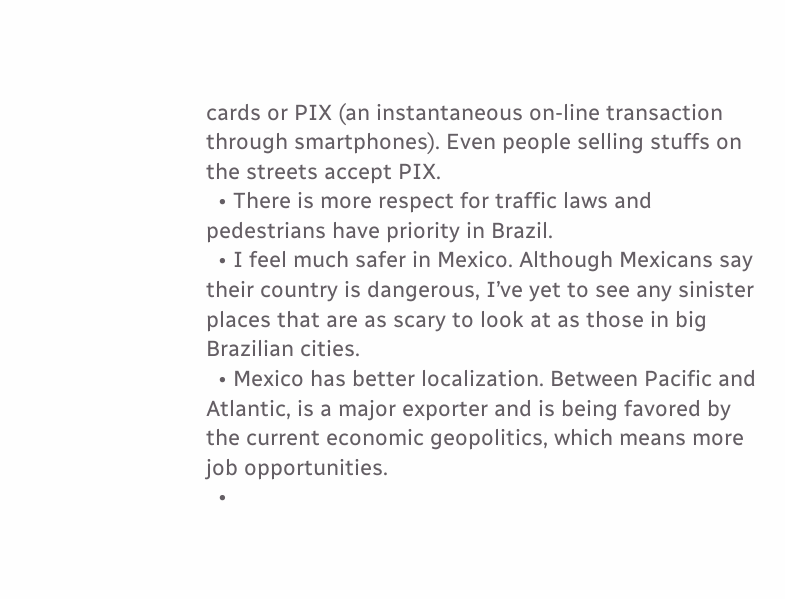cards or PIX (an instantaneous on-line transaction through smartphones). Even people selling stuffs on the streets accept PIX.
  • There is more respect for traffic laws and pedestrians have priority in Brazil.
  • I feel much safer in Mexico. Although Mexicans say their country is dangerous, I’ve yet to see any sinister places that are as scary to look at as those in big Brazilian cities.
  • Mexico has better localization. Between Pacific and Atlantic, is a major exporter and is being favored by the current economic geopolitics, which means more job opportunities.
  •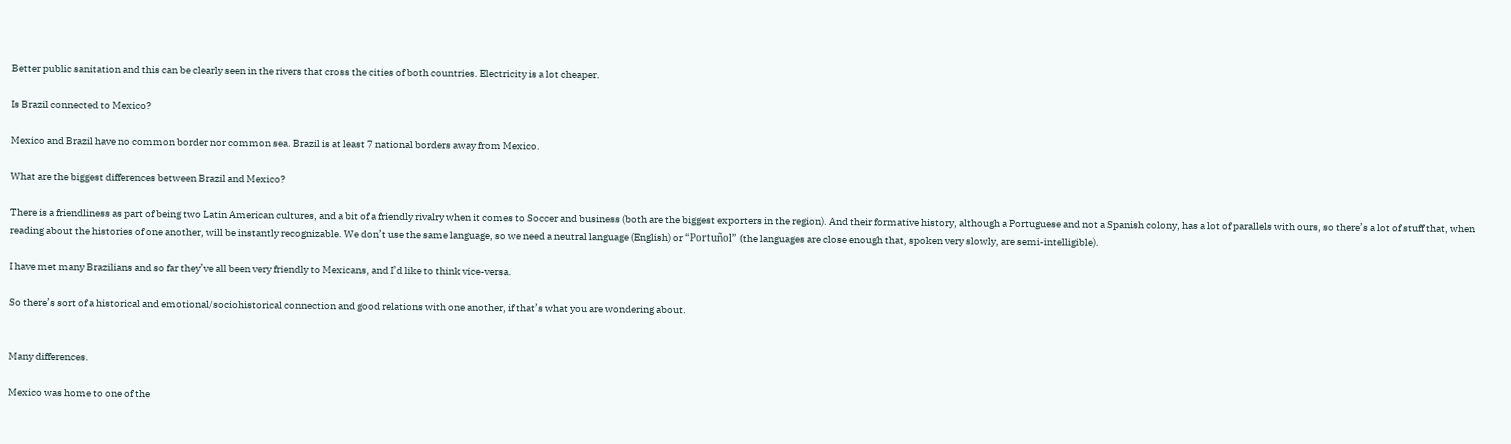Better public sanitation and this can be clearly seen in the rivers that cross the cities of both countries. Electricity is a lot cheaper.

Is Brazil connected to Mexico?

Mexico and Brazil have no common border nor common sea. Brazil is at least 7 national borders away from Mexico.

What are the biggest differences between Brazil and Mexico?

There is a friendliness as part of being two Latin American cultures, and a bit of a friendly rivalry when it comes to Soccer and business (both are the biggest exporters in the region). And their formative history, although a Portuguese and not a Spanish colony, has a lot of parallels with ours, so there’s a lot of stuff that, when reading about the histories of one another, will be instantly recognizable. We don’t use the same language, so we need a neutral language (English) or “Portuñol” (the languages are close enough that, spoken very slowly, are semi-intelligible).

I have met many Brazilians and so far they’ve all been very friendly to Mexicans, and I’d like to think vice-versa.

So there’s sort of a historical and emotional/sociohistorical connection and good relations with one another, if that’s what you are wondering about.


Many differences.

Mexico was home to one of the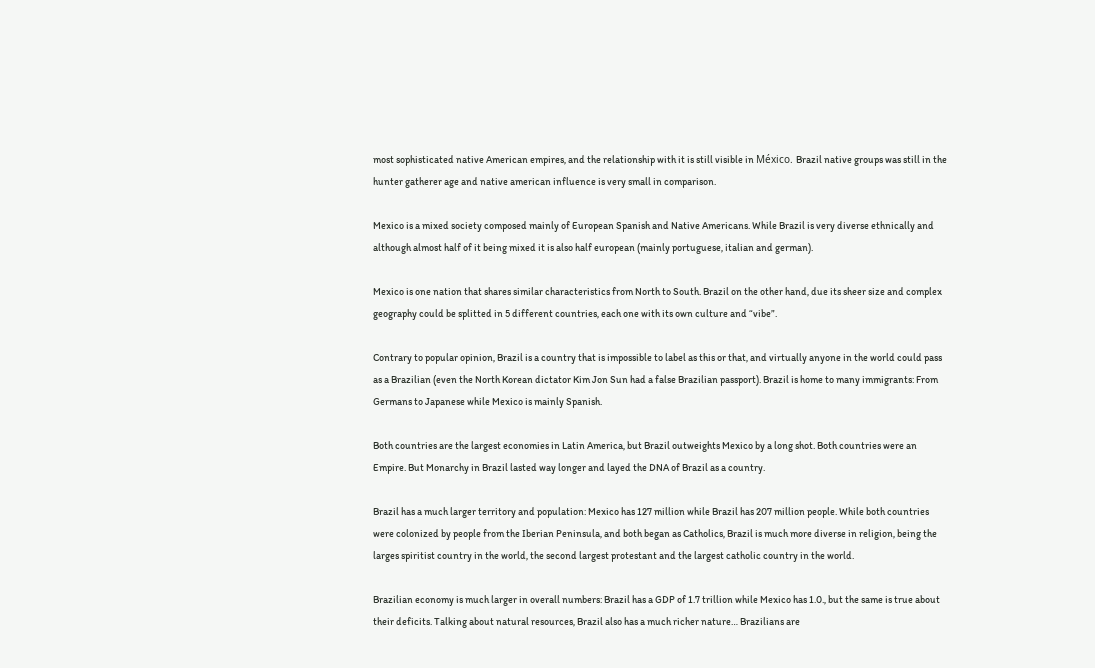most sophisticated native American empires, and the relationship with it is still visible in México. Brazil native groups was still in the hunter gatherer age and native american influence is very small in comparison.

Mexico is a mixed society composed mainly of European Spanish and Native Americans. While Brazil is very diverse ethnically and although almost half of it being mixed it is also half european (mainly portuguese, italian and german).

Mexico is one nation that shares similar characteristics from North to South. Brazil on the other hand, due its sheer size and complex geography could be splitted in 5 different countries, each one with its own culture and “vibe”.

Contrary to popular opinion, Brazil is a country that is impossible to label as this or that, and virtually anyone in the world could pass as a Brazilian (even the North Korean dictator Kim Jon Sun had a false Brazilian passport). Brazil is home to many immigrants: From Germans to Japanese while Mexico is mainly Spanish.

Both countries are the largest economies in Latin America, but Brazil outweights Mexico by a long shot. Both countries were an Empire. But Monarchy in Brazil lasted way longer and layed the DNA of Brazil as a country.

Brazil has a much larger territory and population: Mexico has 127 million while Brazil has 207 million people. While both countries were colonized by people from the Iberian Peninsula, and both began as Catholics, Brazil is much more diverse in religion, being the larges spiritist country in the world, the second largest protestant and the largest catholic country in the world.

Brazilian economy is much larger in overall numbers: Brazil has a GDP of 1.7 trillion while Mexico has 1.0., but the same is true about their deficits. Talking about natural resources, Brazil also has a much richer nature… Brazilians are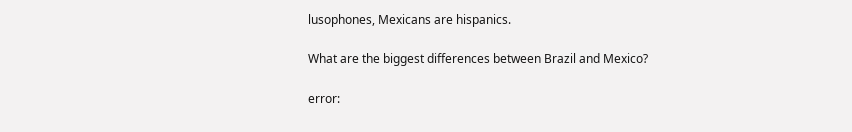lusophones, Mexicans are hispanics.

What are the biggest differences between Brazil and Mexico?

error: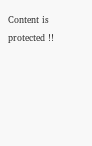Content is protected !!